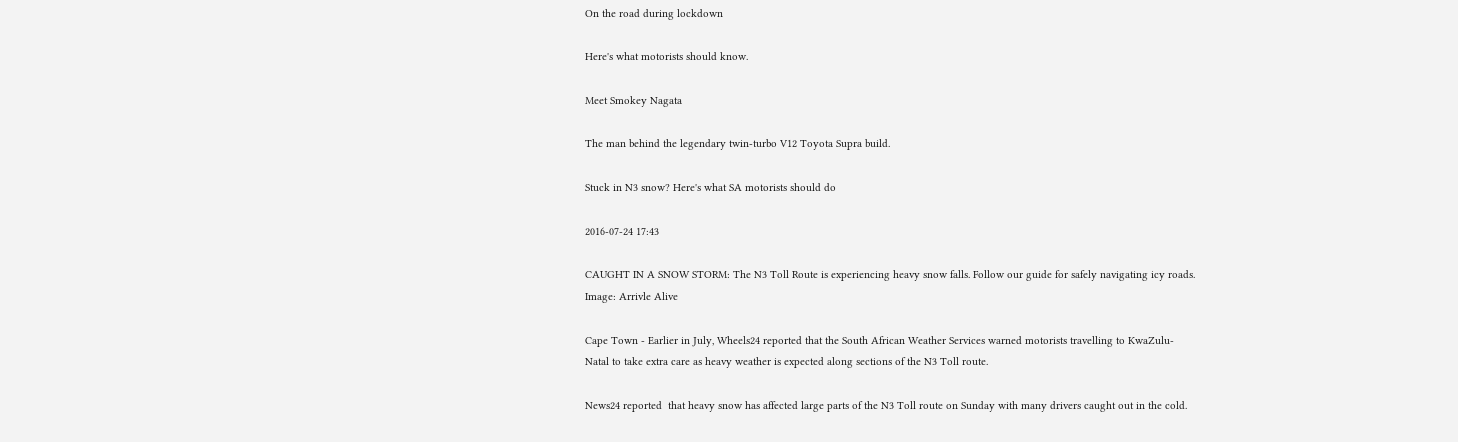On the road during lockdown

Here's what motorists should know.

Meet Smokey Nagata

The man behind the legendary twin-turbo V12 Toyota Supra build.

Stuck in N3 snow? Here's what SA motorists should do

2016-07-24 17:43

CAUGHT IN A SNOW STORM: The N3 Toll Route is experiencing heavy snow falls. Follow our guide for safely navigating icy roads. Image: Arrivle Alive

Cape Town - Earlier in July, Wheels24 reported that the South African Weather Services warned motorists travelling to KwaZulu-Natal to take extra care as heavy weather is expected along sections of the N3 Toll route.

News24 reported  that heavy snow has affected large parts of the N3 Toll route on Sunday with many drivers caught out in the cold.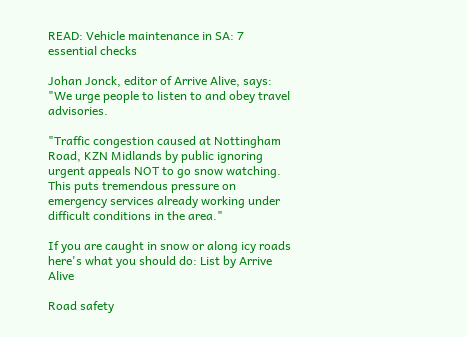READ: Vehicle maintenance in SA: 7 essential checks

Johan Jonck, editor of Arrive Alive, says: "We urge people to listen to and obey travel advisories.

"Traffic congestion caused at Nottingham Road, KZN Midlands by public ignoring urgent appeals NOT to go snow watching. This puts tremendous pressure on emergency services already working under difficult conditions in the area."

If you are caught in snow or along icy roads here's what you should do: List by Arrive Alive

Road safety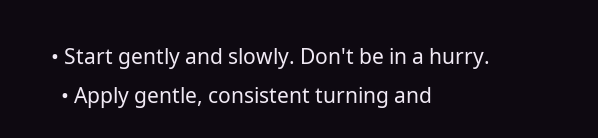• Start gently and slowly. Don't be in a hurry.
  • Apply gentle, consistent turning and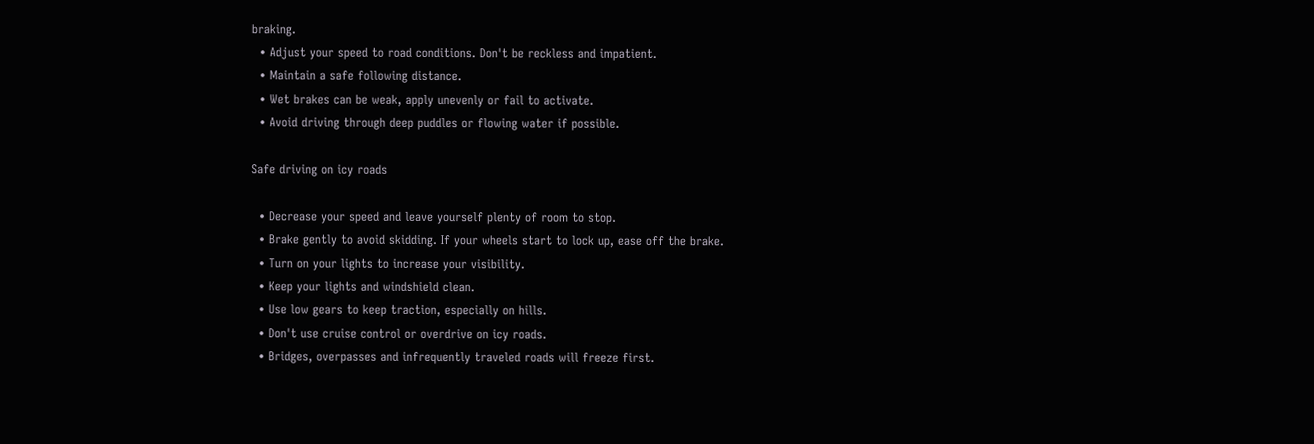braking.
  • Adjust your speed to road conditions. Don't be reckless and impatient.
  • Maintain a safe following distance.
  • Wet brakes can be weak, apply unevenly or fail to activate.
  • Avoid driving through deep puddles or flowing water if possible.

Safe driving on icy roads

  • Decrease your speed and leave yourself plenty of room to stop.
  • Brake gently to avoid skidding. If your wheels start to lock up, ease off the brake.
  • Turn on your lights to increase your visibility.
  • Keep your lights and windshield clean.
  • Use low gears to keep traction, especially on hills.
  • Don't use cruise control or overdrive on icy roads.
  • Bridges, overpasses and infrequently traveled roads will freeze first.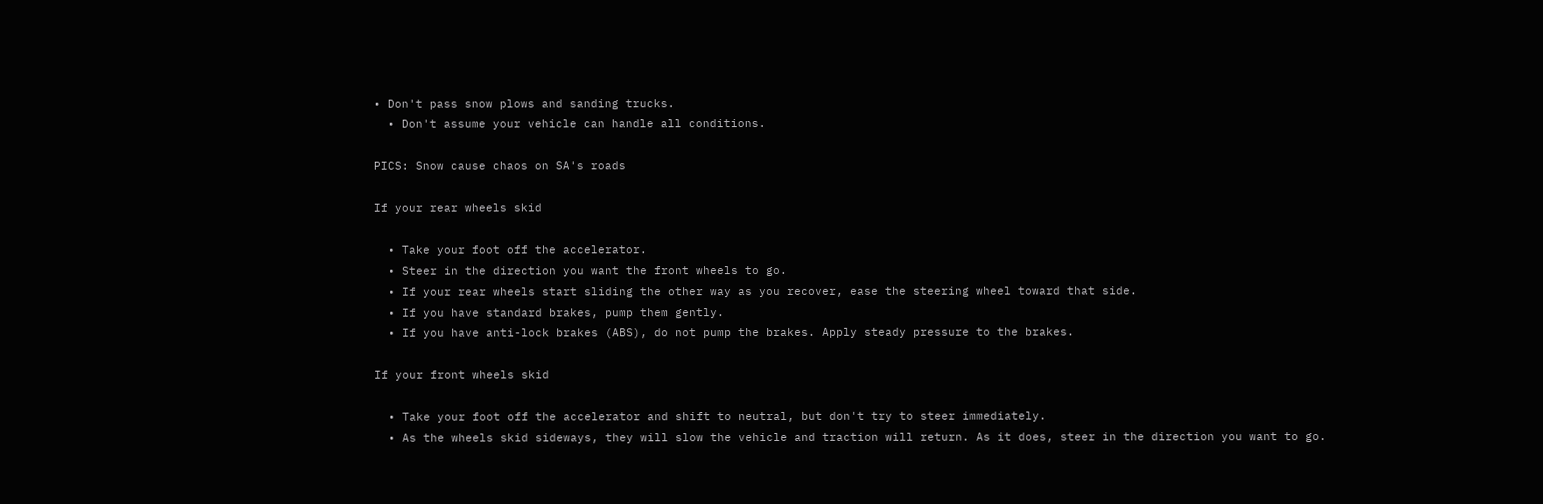• Don't pass snow plows and sanding trucks.
  • Don't assume your vehicle can handle all conditions.

PICS: Snow cause chaos on SA's roads

If your rear wheels skid

  • Take your foot off the accelerator.
  • Steer in the direction you want the front wheels to go.
  • If your rear wheels start sliding the other way as you recover, ease the steering wheel toward that side.
  • If you have standard brakes, pump them gently.
  • If you have anti-lock brakes (ABS), do not pump the brakes. Apply steady pressure to the brakes.

If your front wheels skid

  • Take your foot off the accelerator and shift to neutral, but don't try to steer immediately.
  • As the wheels skid sideways, they will slow the vehicle and traction will return. As it does, steer in the direction you want to go.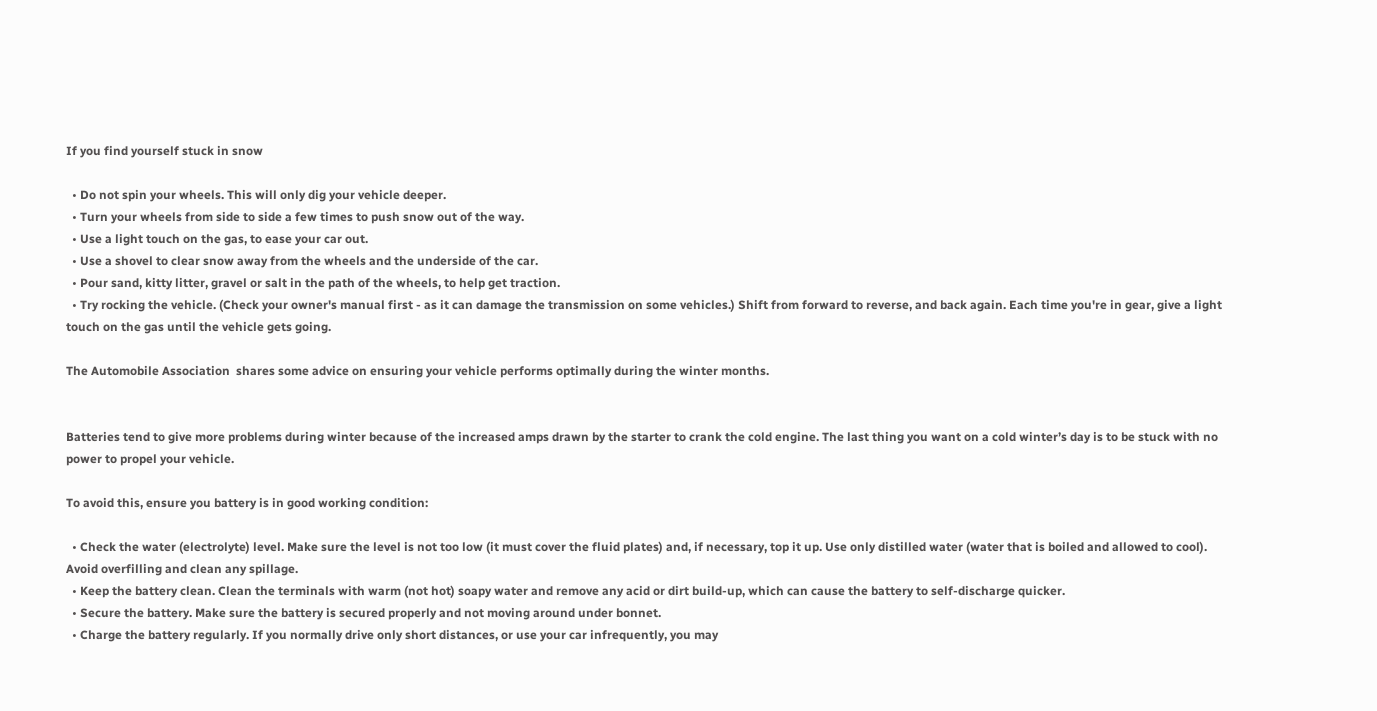If you find yourself stuck in snow

  • Do not spin your wheels. This will only dig your vehicle deeper.
  • Turn your wheels from side to side a few times to push snow out of the way.
  • Use a light touch on the gas, to ease your car out.
  • Use a shovel to clear snow away from the wheels and the underside of the car.
  • Pour sand, kitty litter, gravel or salt in the path of the wheels, to help get traction.
  • Try rocking the vehicle. (Check your owner's manual first - as it can damage the transmission on some vehicles.) Shift from forward to reverse, and back again. Each time you're in gear, give a light touch on the gas until the vehicle gets going.

The Automobile Association  shares some advice on ensuring your vehicle performs optimally during the winter months.


Batteries tend to give more problems during winter because of the increased amps drawn by the starter to crank the cold engine. The last thing you want on a cold winter’s day is to be stuck with no power to propel your vehicle.

To avoid this, ensure you battery is in good working condition:

  • Check the water (electrolyte) level. Make sure the level is not too low (it must cover the fluid plates) and, if necessary, top it up. Use only distilled water (water that is boiled and allowed to cool). Avoid overfilling and clean any spillage.
  • Keep the battery clean. Clean the terminals with warm (not hot) soapy water and remove any acid or dirt build-up, which can cause the battery to self-discharge quicker.
  • Secure the battery. Make sure the battery is secured properly and not moving around under bonnet.
  • Charge the battery regularly. If you normally drive only short distances, or use your car infrequently, you may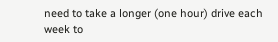need to take a longer (one hour) drive each week to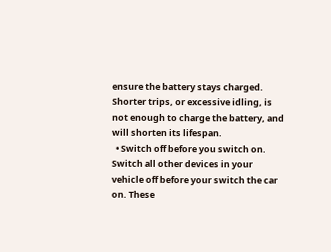ensure the battery stays charged. Shorter trips, or excessive idling, is not enough to charge the battery, and will shorten its lifespan.
  • Switch off before you switch on. Switch all other devices in your vehicle off before your switch the car on. These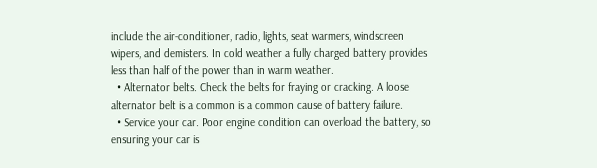include the air-conditioner, radio, lights, seat warmers, windscreen wipers, and demisters. In cold weather a fully charged battery provides less than half of the power than in warm weather.
  • Alternator belts. Check the belts for fraying or cracking. A loose alternator belt is a common is a common cause of battery failure.
  • Service your car. Poor engine condition can overload the battery, so ensuring your car is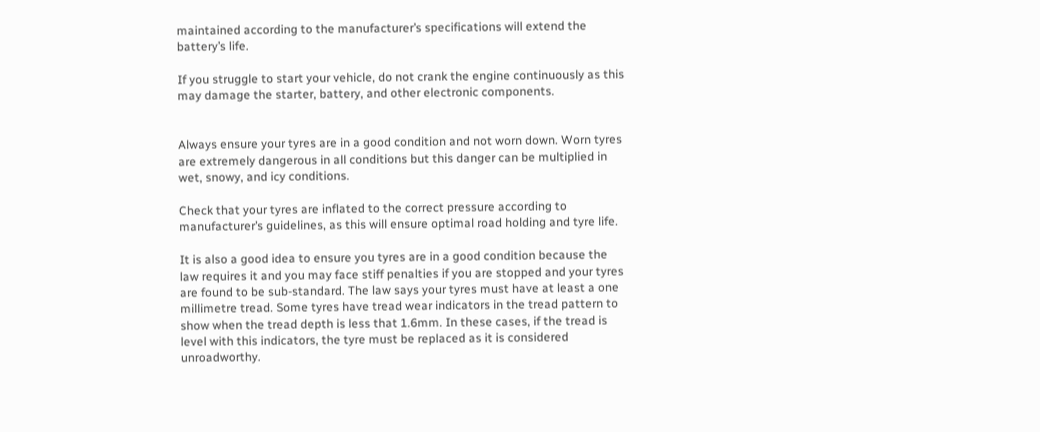maintained according to the manufacturer’s specifications will extend the battery’s life.

If you struggle to start your vehicle, do not crank the engine continuously as this may damage the starter, battery, and other electronic components.


Always ensure your tyres are in a good condition and not worn down. Worn tyres are extremely dangerous in all conditions but this danger can be multiplied in wet, snowy, and icy conditions.

Check that your tyres are inflated to the correct pressure according to manufacturer’s guidelines, as this will ensure optimal road holding and tyre life.

It is also a good idea to ensure you tyres are in a good condition because the law requires it and you may face stiff penalties if you are stopped and your tyres are found to be sub-standard. The law says your tyres must have at least a one millimetre tread. Some tyres have tread wear indicators in the tread pattern to show when the tread depth is less that 1.6mm. In these cases, if the tread is level with this indicators, the tyre must be replaced as it is considered unroadworthy.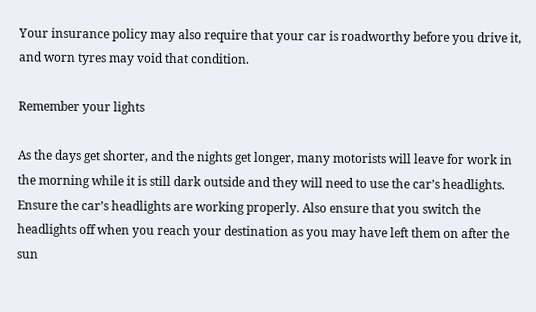Your insurance policy may also require that your car is roadworthy before you drive it, and worn tyres may void that condition.

Remember your lights

As the days get shorter, and the nights get longer, many motorists will leave for work in the morning while it is still dark outside and they will need to use the car’s headlights. Ensure the car’s headlights are working properly. Also ensure that you switch the headlights off when you reach your destination as you may have left them on after the sun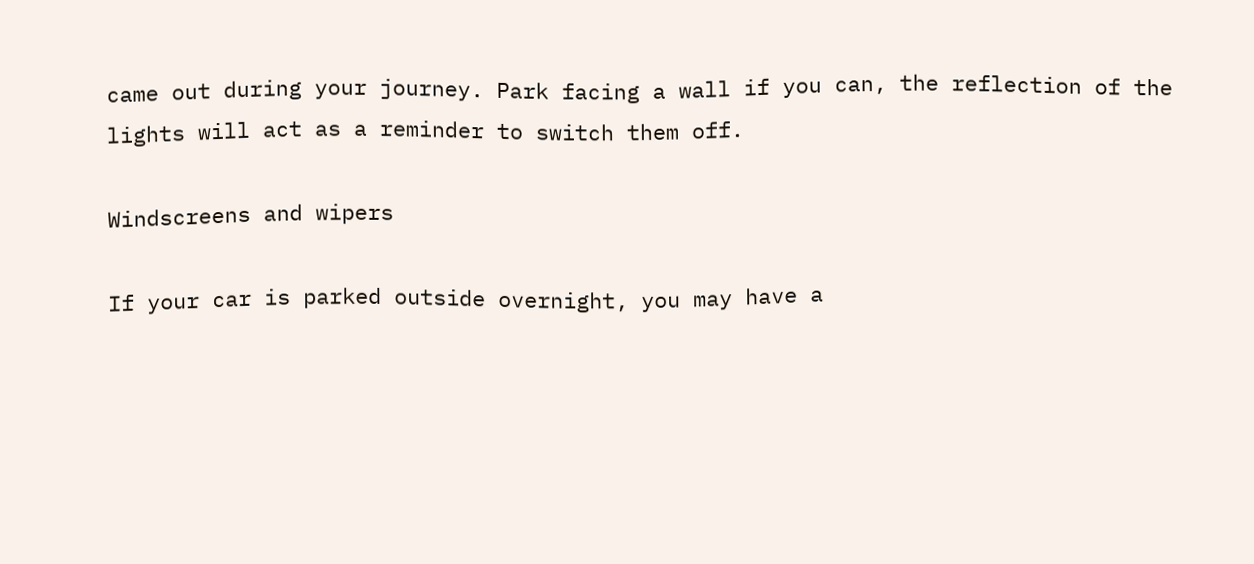came out during your journey. Park facing a wall if you can, the reflection of the lights will act as a reminder to switch them off.

Windscreens and wipers

If your car is parked outside overnight, you may have a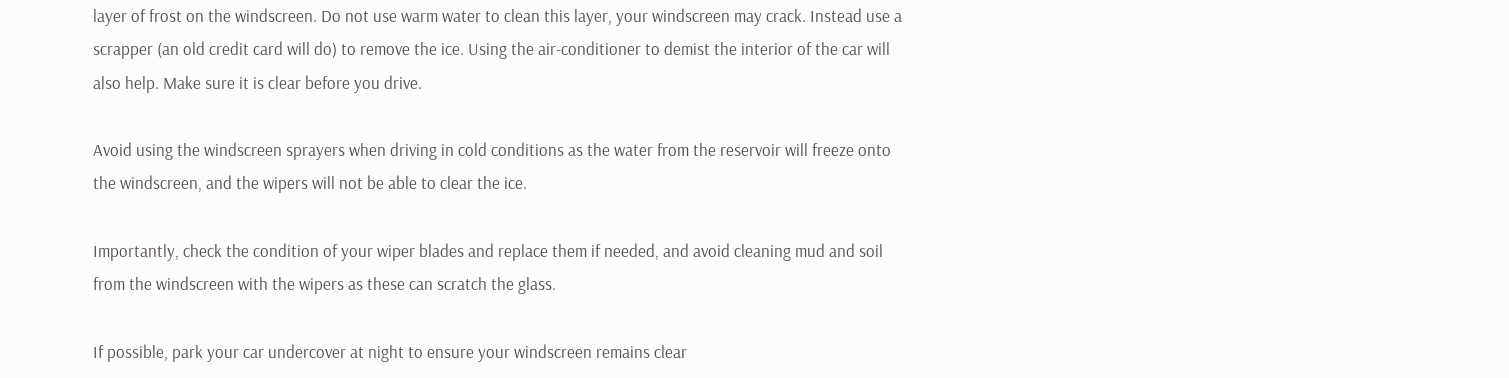layer of frost on the windscreen. Do not use warm water to clean this layer, your windscreen may crack. Instead use a scrapper (an old credit card will do) to remove the ice. Using the air-conditioner to demist the interior of the car will also help. Make sure it is clear before you drive.

Avoid using the windscreen sprayers when driving in cold conditions as the water from the reservoir will freeze onto the windscreen, and the wipers will not be able to clear the ice.

Importantly, check the condition of your wiper blades and replace them if needed, and avoid cleaning mud and soil from the windscreen with the wipers as these can scratch the glass.

If possible, park your car undercover at night to ensure your windscreen remains clear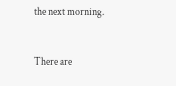the next morning.


There are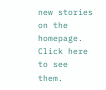new stories on the homepage. Click here to see them.